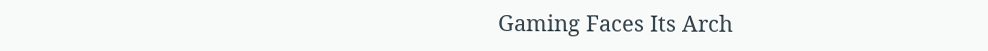Gaming Faces Its Arch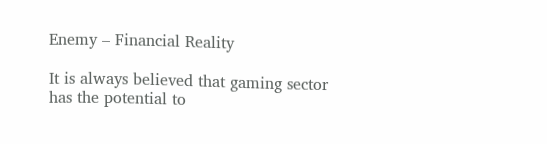Enemy – Financial Reality

It is always believed that gaming sector has the potential to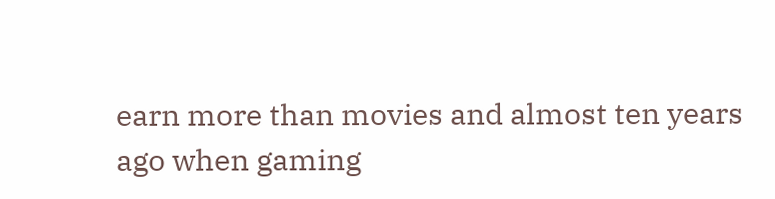earn more than movies and almost ten years ago when gaming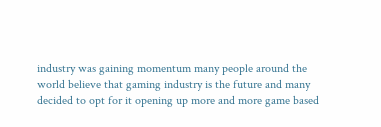industry was gaining momentum many people around the world believe that gaming industry is the future and many decided to opt for it opening up more and more game based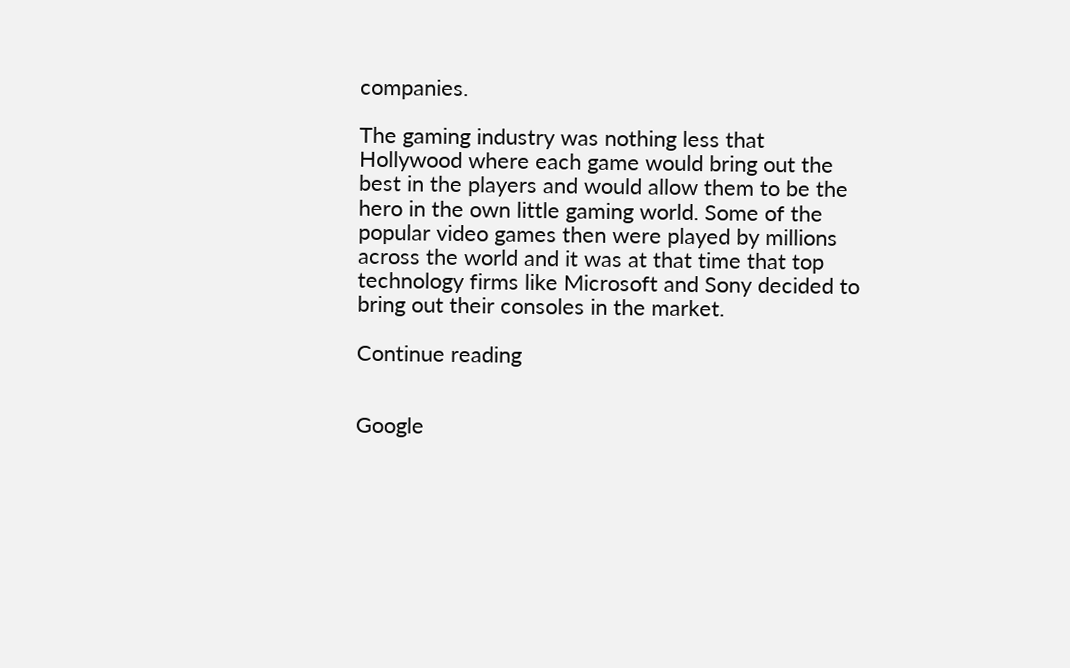companies.

The gaming industry was nothing less that Hollywood where each game would bring out the best in the players and would allow them to be the hero in the own little gaming world. Some of the popular video games then were played by millions across the world and it was at that time that top technology firms like Microsoft and Sony decided to bring out their consoles in the market.

Continue reading


Google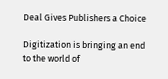Deal Gives Publishers a Choice

Digitization is bringing an end to the world of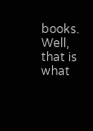books. Well, that is what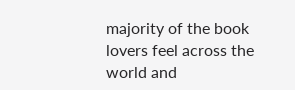majority of the book lovers feel across the world and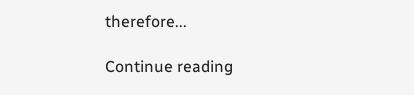therefore...

Continue reading